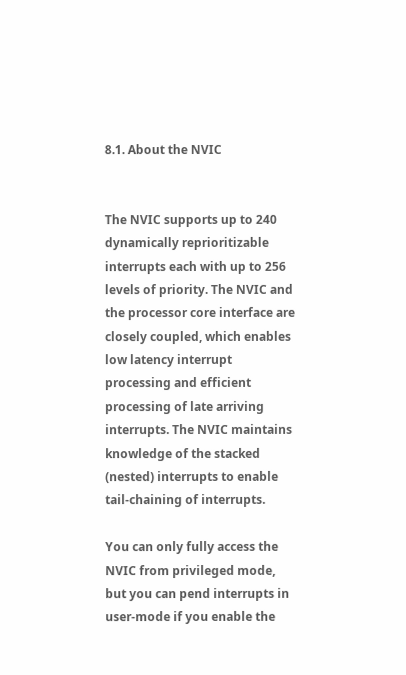8.1. About the NVIC


The NVIC supports up to 240 dynamically reprioritizable interrupts each with up to 256 levels of priority. The NVIC and the processor core interface are closely coupled, which enables low latency interrupt processing and efficient processing of late arriving interrupts. The NVIC maintains knowledge of the stacked (nested) interrupts to enable tail-chaining of interrupts.

You can only fully access the NVIC from privileged mode, but you can pend interrupts in user-mode if you enable the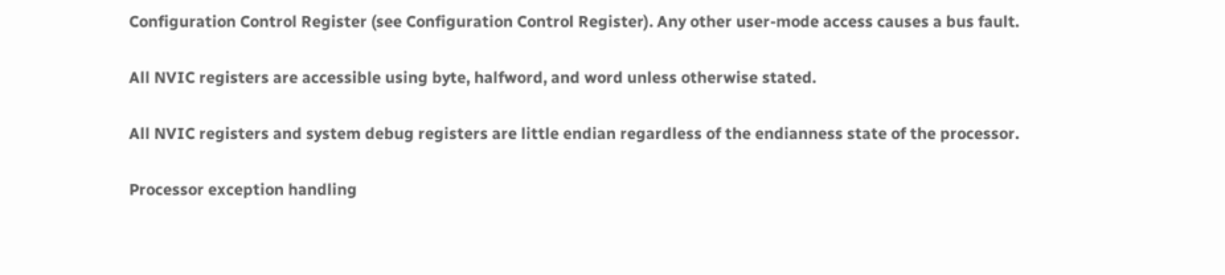Configuration Control Register (see Configuration Control Register). Any other user-mode access causes a bus fault.

All NVIC registers are accessible using byte, halfword, and word unless otherwise stated.

All NVIC registers and system debug registers are little endian regardless of the endianness state of the processor.

Processor exception handling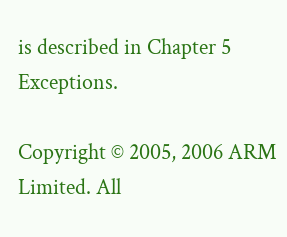is described in Chapter 5 Exceptions.

Copyright © 2005, 2006 ARM Limited. All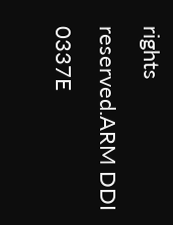rights reserved.ARM DDI 0337E